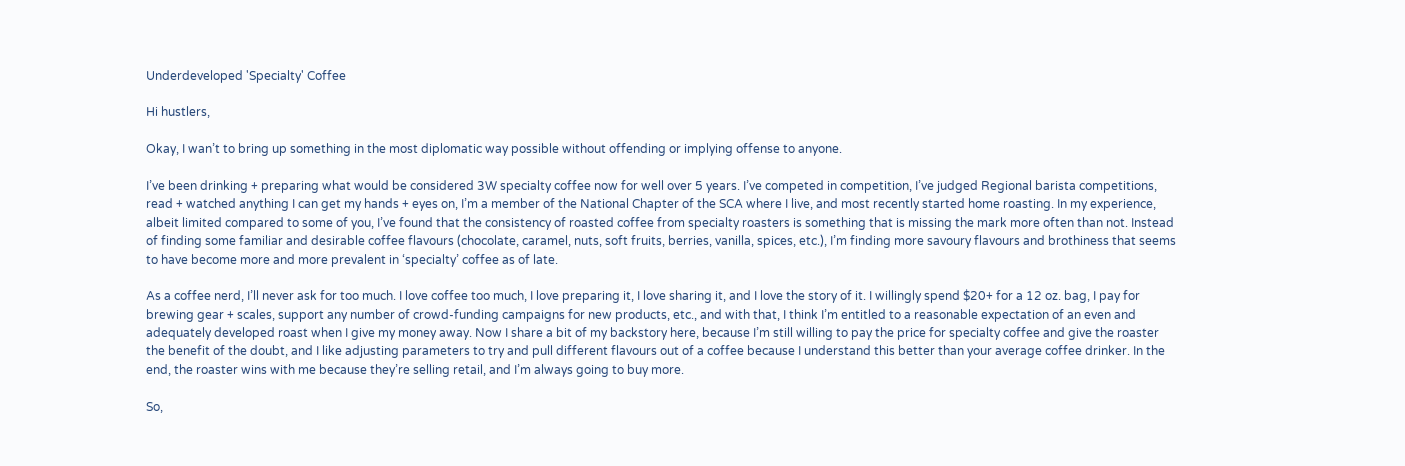Underdeveloped 'Specialty' Coffee

Hi hustlers,

Okay, I wan’t to bring up something in the most diplomatic way possible without offending or implying offense to anyone.

I’ve been drinking + preparing what would be considered 3W specialty coffee now for well over 5 years. I’ve competed in competition, I’ve judged Regional barista competitions, read + watched anything I can get my hands + eyes on, I’m a member of the National Chapter of the SCA where I live, and most recently started home roasting. In my experience, albeit limited compared to some of you, I’ve found that the consistency of roasted coffee from specialty roasters is something that is missing the mark more often than not. Instead of finding some familiar and desirable coffee flavours (chocolate, caramel, nuts, soft fruits, berries, vanilla, spices, etc.), I’m finding more savoury flavours and brothiness that seems to have become more and more prevalent in ‘specialty’ coffee as of late.

As a coffee nerd, I’ll never ask for too much. I love coffee too much, I love preparing it, I love sharing it, and I love the story of it. I willingly spend $20+ for a 12 oz. bag, I pay for brewing gear + scales, support any number of crowd-funding campaigns for new products, etc., and with that, I think I’m entitled to a reasonable expectation of an even and adequately developed roast when I give my money away. Now I share a bit of my backstory here, because I’m still willing to pay the price for specialty coffee and give the roaster the benefit of the doubt, and I like adjusting parameters to try and pull different flavours out of a coffee because I understand this better than your average coffee drinker. In the end, the roaster wins with me because they’re selling retail, and I’m always going to buy more.

So,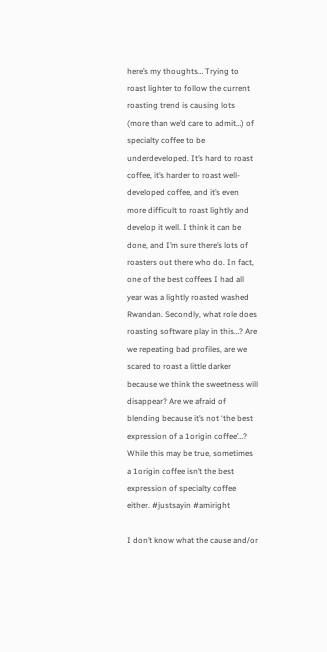here’s my thoughts… Trying to roast lighter to follow the current roasting trend is causing lots (more than we’d care to admit…) of specialty coffee to be underdeveloped. It’s hard to roast coffee, it’s harder to roast well-developed coffee, and it’s even more difficult to roast lightly and develop it well. I think it can be done, and I’m sure there’s lots of roasters out there who do. In fact, one of the best coffees I had all year was a lightly roasted washed Rwandan. Secondly, what role does roasting software play in this…? Are we repeating bad profiles, are we scared to roast a little darker because we think the sweetness will disappear? Are we afraid of blending because it’s not ‘the best expression of a 1origin coffee’…? While this may be true, sometimes a 1origin coffee isn’t the best expression of specialty coffee either. #justsayin #amiright

I don’t know what the cause and/or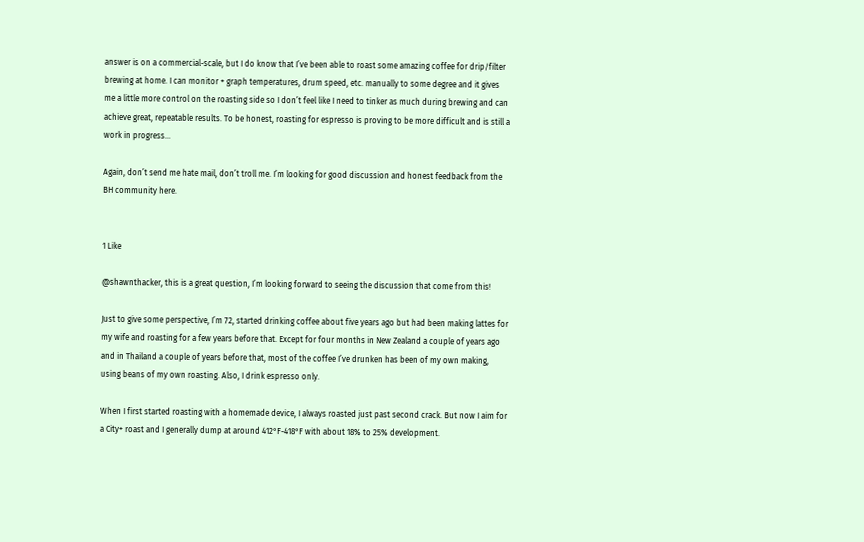answer is on a commercial-scale, but I do know that I’ve been able to roast some amazing coffee for drip/filter brewing at home. I can monitor + graph temperatures, drum speed, etc. manually to some degree and it gives me a little more control on the roasting side so I don’t feel like I need to tinker as much during brewing and can achieve great, repeatable results. To be honest, roasting for espresso is proving to be more difficult and is still a work in progress…

Again, don’t send me hate mail, don’t troll me. I’m looking for good discussion and honest feedback from the BH community here.


1 Like

@shawnthacker, this is a great question, I’m looking forward to seeing the discussion that come from this!

Just to give some perspective, I’m 72, started drinking coffee about five years ago but had been making lattes for my wife and roasting for a few years before that. Except for four months in New Zealand a couple of years ago and in Thailand a couple of years before that, most of the coffee I’ve drunken has been of my own making, using beans of my own roasting. Also, I drink espresso only.

When I first started roasting with a homemade device, I always roasted just past second crack. But now I aim for a City+ roast and I generally dump at around 412°F-418°F with about 18% to 25% development.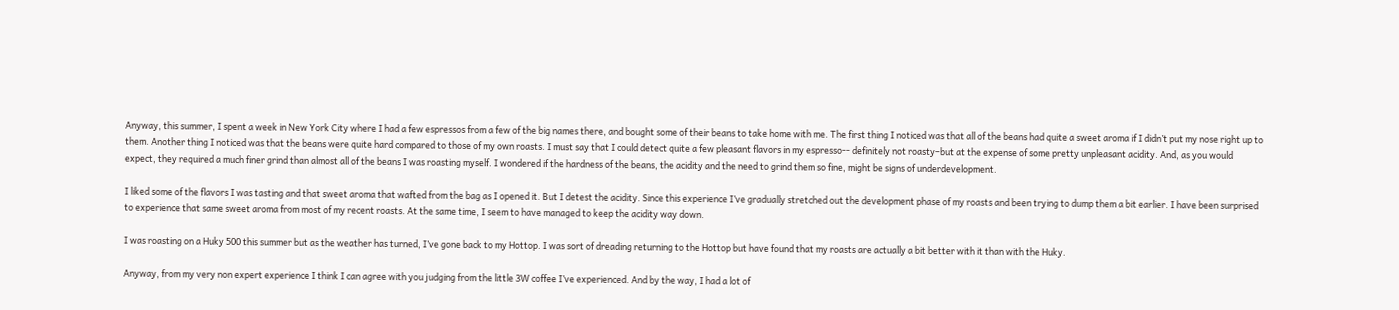Anyway, this summer, I spent a week in New York City where I had a few espressos from a few of the big names there, and bought some of their beans to take home with me. The first thing I noticed was that all of the beans had quite a sweet aroma if I didn’t put my nose right up to them. Another thing I noticed was that the beans were quite hard compared to those of my own roasts. I must say that I could detect quite a few pleasant flavors in my espresso-- definitely not roasty–but at the expense of some pretty unpleasant acidity. And, as you would expect, they required a much finer grind than almost all of the beans I was roasting myself. I wondered if the hardness of the beans, the acidity and the need to grind them so fine, might be signs of underdevelopment.

I liked some of the flavors I was tasting and that sweet aroma that wafted from the bag as I opened it. But I detest the acidity. Since this experience I’ve gradually stretched out the development phase of my roasts and been trying to dump them a bit earlier. I have been surprised to experience that same sweet aroma from most of my recent roasts. At the same time, I seem to have managed to keep the acidity way down.

I was roasting on a Huky 500 this summer but as the weather has turned, I’ve gone back to my Hottop. I was sort of dreading returning to the Hottop but have found that my roasts are actually a bit better with it than with the Huky.

Anyway, from my very non expert experience I think I can agree with you judging from the little 3W coffee I’ve experienced. And by the way, I had a lot of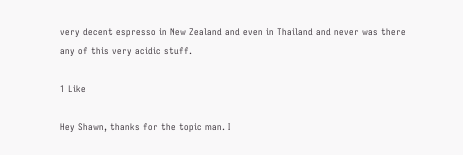very decent espresso in New Zealand and even in Thailand and never was there any of this very acidic stuff.

1 Like

Hey Shawn, thanks for the topic man. I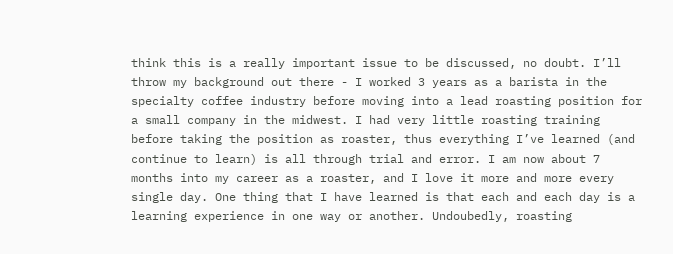think this is a really important issue to be discussed, no doubt. I’ll throw my background out there - I worked 3 years as a barista in the specialty coffee industry before moving into a lead roasting position for a small company in the midwest. I had very little roasting training before taking the position as roaster, thus everything I’ve learned (and continue to learn) is all through trial and error. I am now about 7 months into my career as a roaster, and I love it more and more every single day. One thing that I have learned is that each and each day is a learning experience in one way or another. Undoubedly, roasting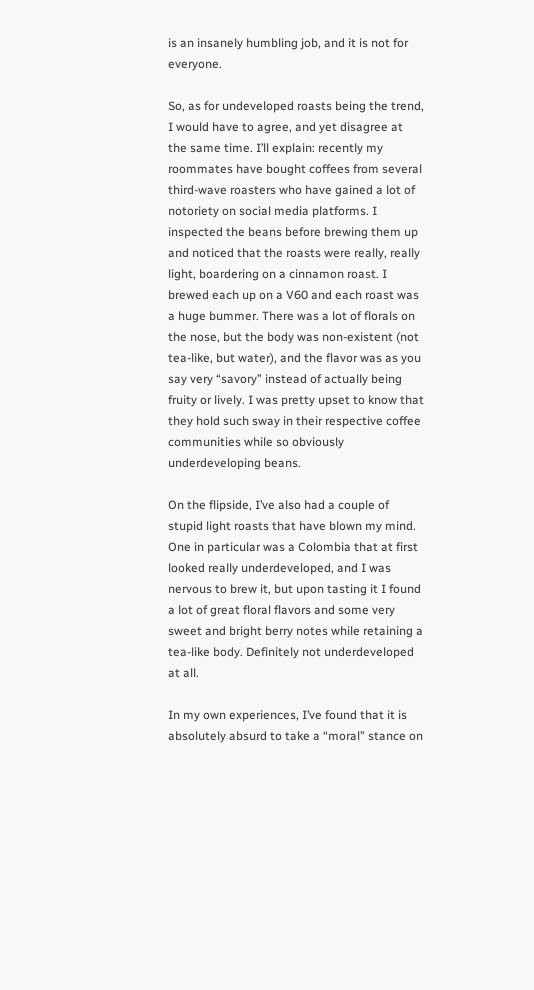is an insanely humbling job, and it is not for everyone.

So, as for undeveloped roasts being the trend, I would have to agree, and yet disagree at the same time. I’ll explain: recently my roommates have bought coffees from several third-wave roasters who have gained a lot of notoriety on social media platforms. I inspected the beans before brewing them up and noticed that the roasts were really, really light, boardering on a cinnamon roast. I brewed each up on a V60 and each roast was a huge bummer. There was a lot of florals on the nose, but the body was non-existent (not tea-like, but water), and the flavor was as you say very “savory” instead of actually being fruity or lively. I was pretty upset to know that they hold such sway in their respective coffee communities while so obviously underdeveloping beans.

On the flipside, I’ve also had a couple of stupid light roasts that have blown my mind. One in particular was a Colombia that at first looked really underdeveloped, and I was nervous to brew it, but upon tasting it I found a lot of great floral flavors and some very sweet and bright berry notes while retaining a tea-like body. Definitely not underdeveloped at all.

In my own experiences, I’ve found that it is absolutely absurd to take a “moral” stance on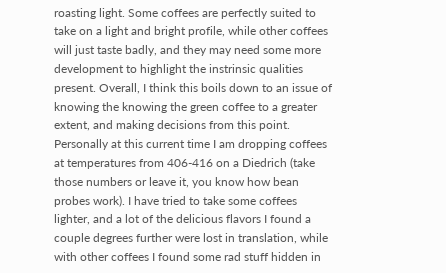roasting light. Some coffees are perfectly suited to take on a light and bright profile, while other coffees will just taste badly, and they may need some more development to highlight the instrinsic qualities present. Overall, I think this boils down to an issue of knowing the knowing the green coffee to a greater extent, and making decisions from this point. Personally at this current time I am dropping coffees at temperatures from 406-416 on a Diedrich (take those numbers or leave it, you know how bean probes work). I have tried to take some coffees lighter, and a lot of the delicious flavors I found a couple degrees further were lost in translation, while with other coffees I found some rad stuff hidden in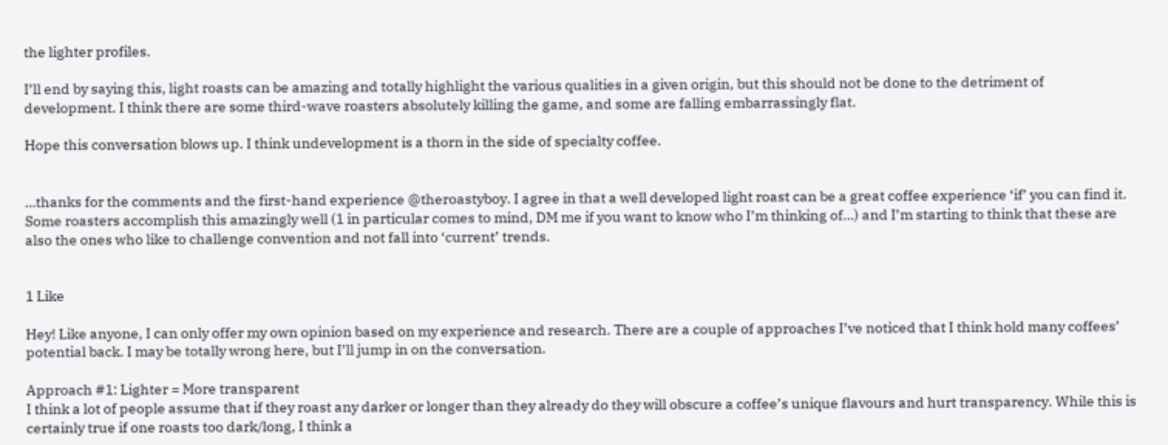the lighter profiles.

I’ll end by saying this, light roasts can be amazing and totally highlight the various qualities in a given origin, but this should not be done to the detriment of development. I think there are some third-wave roasters absolutely killing the game, and some are falling embarrassingly flat.

Hope this conversation blows up. I think undevelopment is a thorn in the side of specialty coffee.


…thanks for the comments and the first-hand experience @theroastyboy. I agree in that a well developed light roast can be a great coffee experience ‘if’ you can find it. Some roasters accomplish this amazingly well (1 in particular comes to mind, DM me if you want to know who I’m thinking of…) and I’m starting to think that these are also the ones who like to challenge convention and not fall into ‘current’ trends.


1 Like

Hey! Like anyone, I can only offer my own opinion based on my experience and research. There are a couple of approaches I’ve noticed that I think hold many coffees’ potential back. I may be totally wrong here, but I’ll jump in on the conversation.

Approach #1: Lighter = More transparent
I think a lot of people assume that if they roast any darker or longer than they already do they will obscure a coffee’s unique flavours and hurt transparency. While this is certainly true if one roasts too dark/long, I think a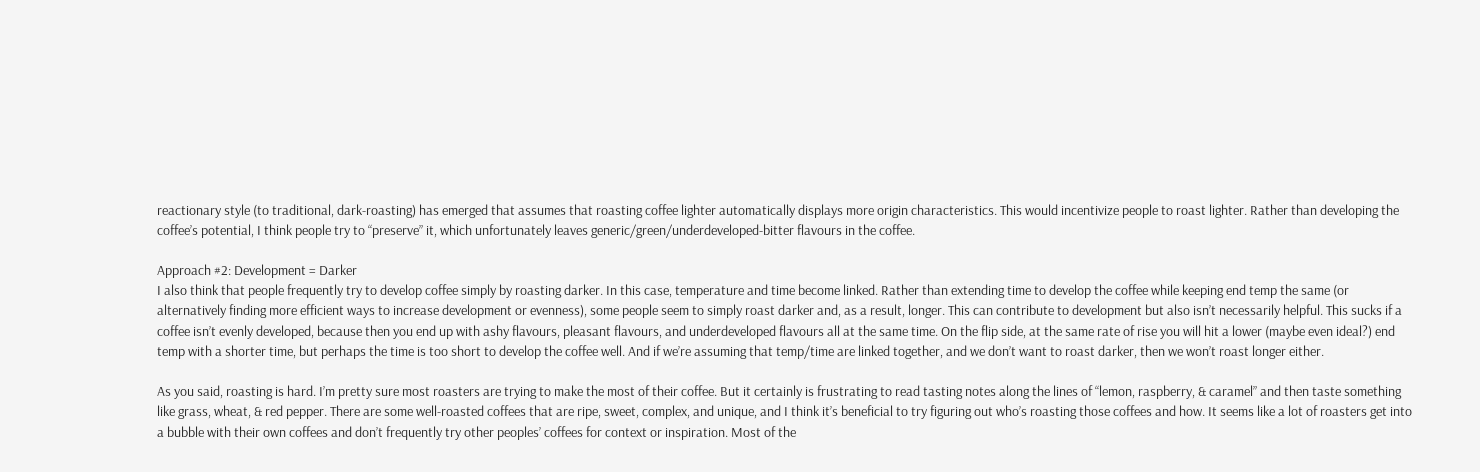reactionary style (to traditional, dark-roasting) has emerged that assumes that roasting coffee lighter automatically displays more origin characteristics. This would incentivize people to roast lighter. Rather than developing the coffee’s potential, I think people try to “preserve” it, which unfortunately leaves generic/green/underdeveloped-bitter flavours in the coffee.

Approach #2: Development = Darker
I also think that people frequently try to develop coffee simply by roasting darker. In this case, temperature and time become linked. Rather than extending time to develop the coffee while keeping end temp the same (or alternatively finding more efficient ways to increase development or evenness), some people seem to simply roast darker and, as a result, longer. This can contribute to development but also isn’t necessarily helpful. This sucks if a coffee isn’t evenly developed, because then you end up with ashy flavours, pleasant flavours, and underdeveloped flavours all at the same time. On the flip side, at the same rate of rise you will hit a lower (maybe even ideal?) end temp with a shorter time, but perhaps the time is too short to develop the coffee well. And if we’re assuming that temp/time are linked together, and we don’t want to roast darker, then we won’t roast longer either.

As you said, roasting is hard. I’m pretty sure most roasters are trying to make the most of their coffee. But it certainly is frustrating to read tasting notes along the lines of “lemon, raspberry, & caramel” and then taste something like grass, wheat, & red pepper. There are some well-roasted coffees that are ripe, sweet, complex, and unique, and I think it’s beneficial to try figuring out who’s roasting those coffees and how. It seems like a lot of roasters get into a bubble with their own coffees and don’t frequently try other peoples’ coffees for context or inspiration. Most of the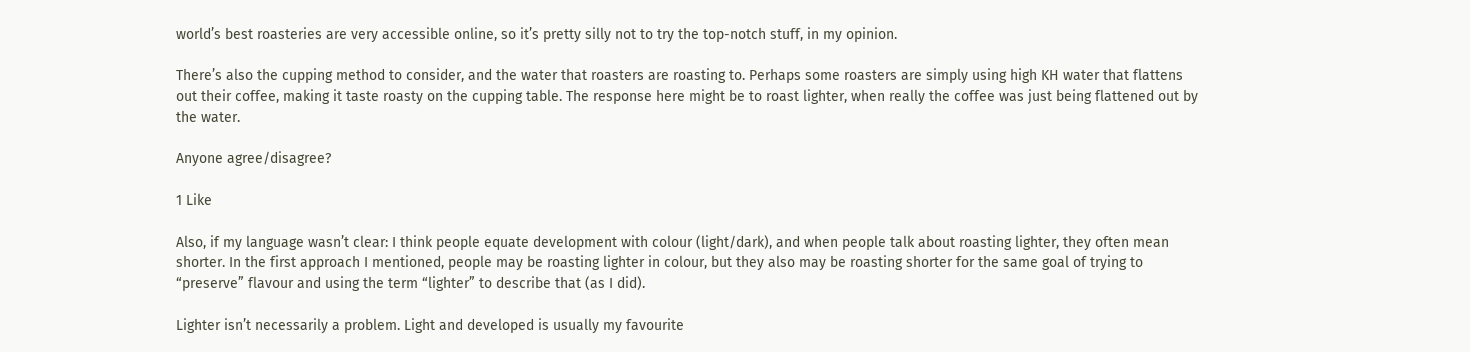world’s best roasteries are very accessible online, so it’s pretty silly not to try the top-notch stuff, in my opinion.

There’s also the cupping method to consider, and the water that roasters are roasting to. Perhaps some roasters are simply using high KH water that flattens out their coffee, making it taste roasty on the cupping table. The response here might be to roast lighter, when really the coffee was just being flattened out by the water.

Anyone agree/disagree?

1 Like

Also, if my language wasn’t clear: I think people equate development with colour (light/dark), and when people talk about roasting lighter, they often mean shorter. In the first approach I mentioned, people may be roasting lighter in colour, but they also may be roasting shorter for the same goal of trying to “preserve” flavour and using the term “lighter” to describe that (as I did).

Lighter isn’t necessarily a problem. Light and developed is usually my favourite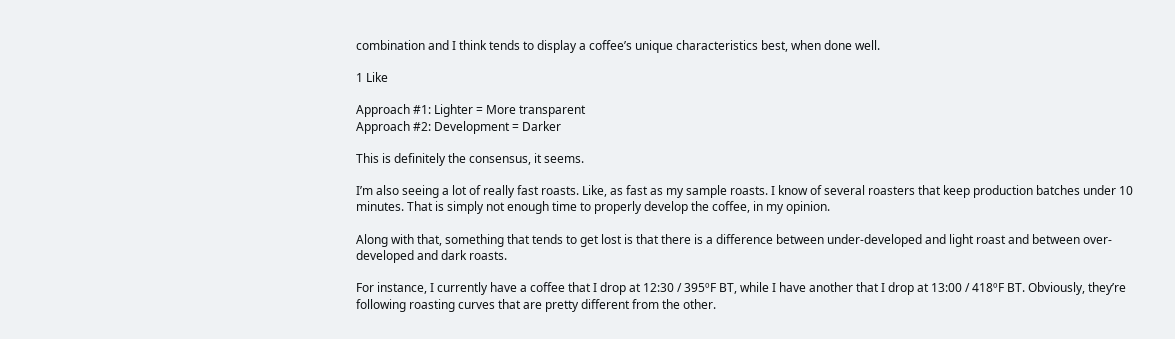combination and I think tends to display a coffee’s unique characteristics best, when done well.

1 Like

Approach #1: Lighter = More transparent
Approach #2: Development = Darker

This is definitely the consensus, it seems.

I’m also seeing a lot of really fast roasts. Like, as fast as my sample roasts. I know of several roasters that keep production batches under 10 minutes. That is simply not enough time to properly develop the coffee, in my opinion.

Along with that, something that tends to get lost is that there is a difference between under-developed and light roast and between over-developed and dark roasts.

For instance, I currently have a coffee that I drop at 12:30 / 395ºF BT, while I have another that I drop at 13:00 / 418ºF BT. Obviously, they’re following roasting curves that are pretty different from the other.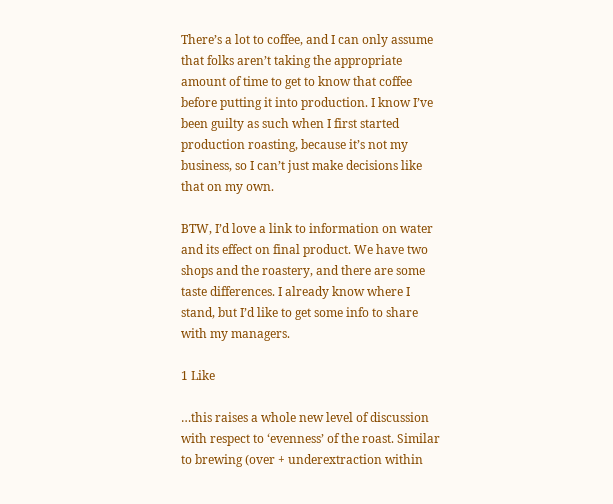There’s a lot to coffee, and I can only assume that folks aren’t taking the appropriate amount of time to get to know that coffee before putting it into production. I know I’ve been guilty as such when I first started production roasting, because it’s not my business, so I can’t just make decisions like that on my own.

BTW, I’d love a link to information on water and its effect on final product. We have two shops and the roastery, and there are some taste differences. I already know where I stand, but I’d like to get some info to share with my managers.

1 Like

…this raises a whole new level of discussion with respect to ‘evenness’ of the roast. Similar to brewing (over + underextraction within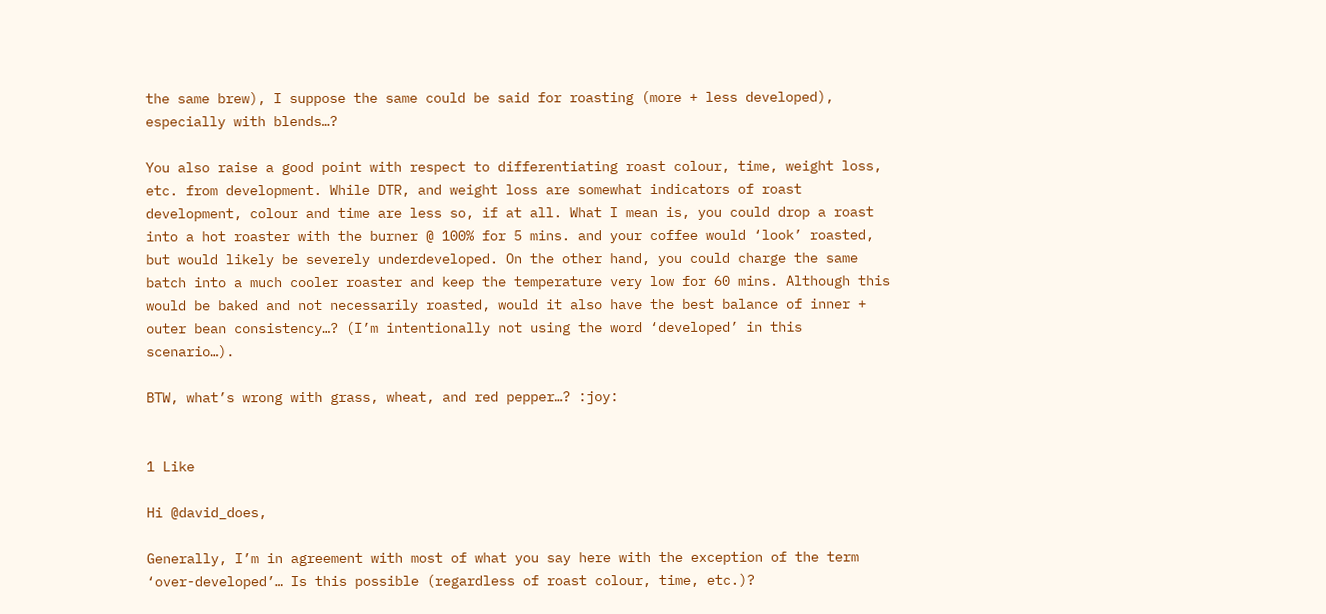the same brew), I suppose the same could be said for roasting (more + less developed), especially with blends…?

You also raise a good point with respect to differentiating roast colour, time, weight loss, etc. from development. While DTR, and weight loss are somewhat indicators of roast development, colour and time are less so, if at all. What I mean is, you could drop a roast into a hot roaster with the burner @ 100% for 5 mins. and your coffee would ‘look’ roasted, but would likely be severely underdeveloped. On the other hand, you could charge the same batch into a much cooler roaster and keep the temperature very low for 60 mins. Although this would be baked and not necessarily roasted, would it also have the best balance of inner + outer bean consistency…? (I’m intentionally not using the word ‘developed’ in this scenario…).

BTW, what’s wrong with grass, wheat, and red pepper…? :joy:


1 Like

Hi @david_does,

Generally, I’m in agreement with most of what you say here with the exception of the term ‘over-developed’… Is this possible (regardless of roast colour, time, etc.)?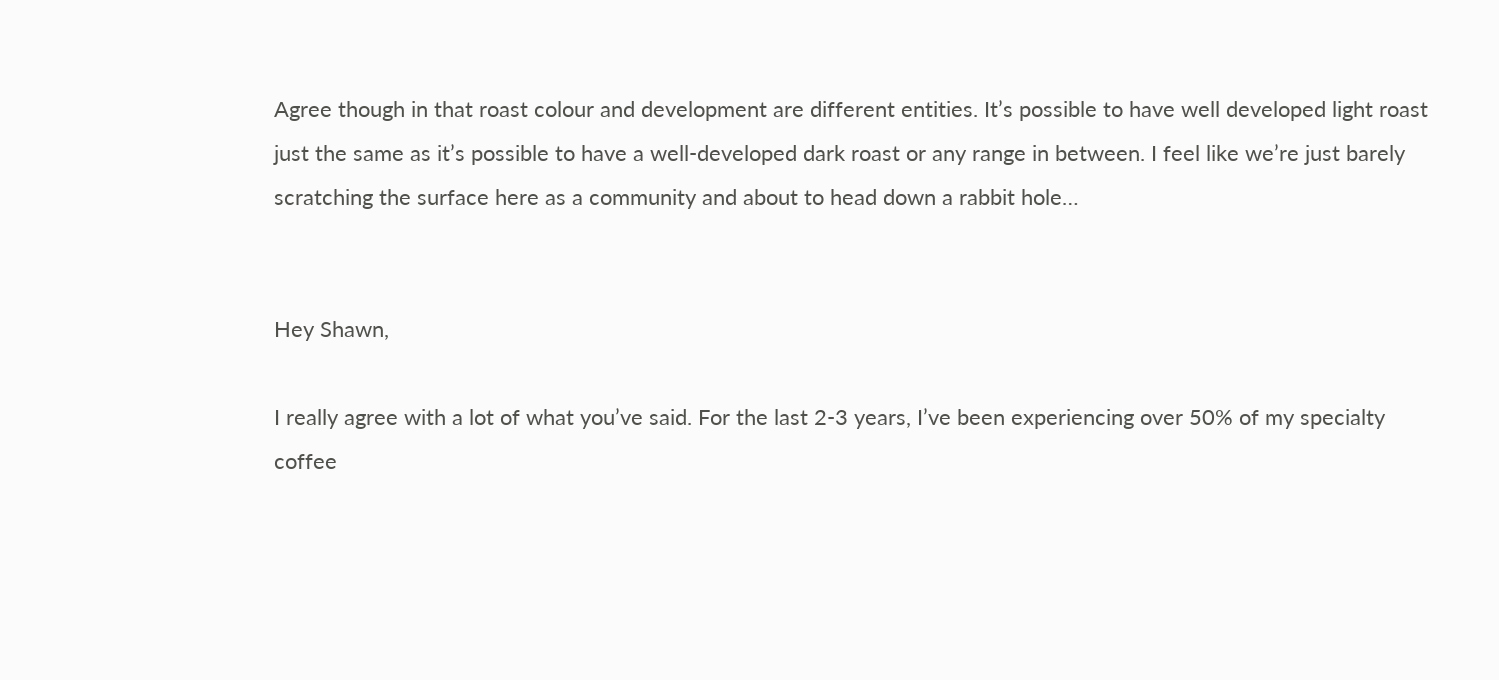Agree though in that roast colour and development are different entities. It’s possible to have well developed light roast just the same as it’s possible to have a well-developed dark roast or any range in between. I feel like we’re just barely scratching the surface here as a community and about to head down a rabbit hole…


Hey Shawn,

I really agree with a lot of what you’ve said. For the last 2-3 years, I’ve been experiencing over 50% of my specialty coffee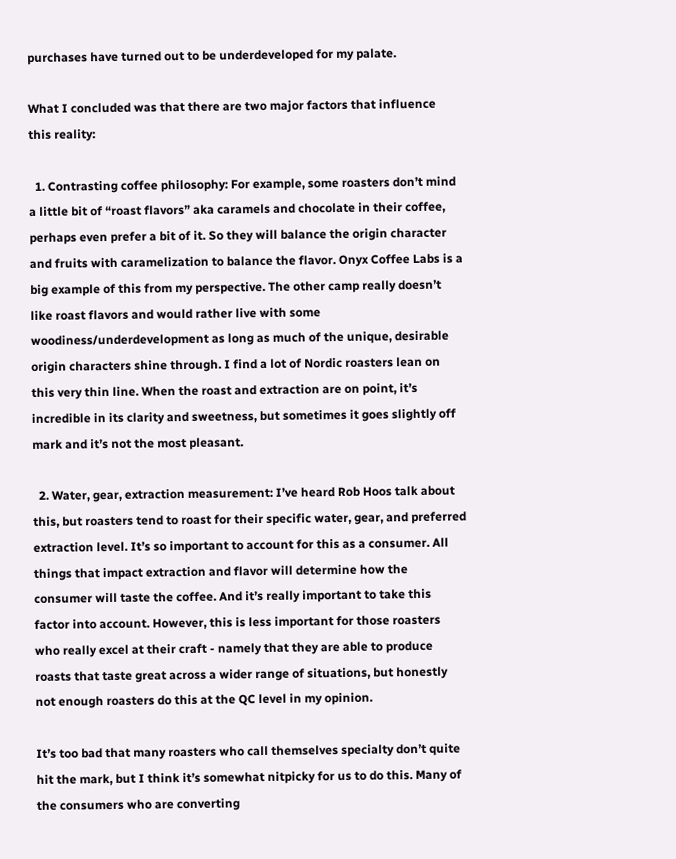purchases have turned out to be underdeveloped for my palate.

What I concluded was that there are two major factors that influence this reality:

  1. Contrasting coffee philosophy: For example, some roasters don’t mind a little bit of “roast flavors” aka caramels and chocolate in their coffee, perhaps even prefer a bit of it. So they will balance the origin character and fruits with caramelization to balance the flavor. Onyx Coffee Labs is a big example of this from my perspective. The other camp really doesn’t like roast flavors and would rather live with some woodiness/underdevelopment as long as much of the unique, desirable origin characters shine through. I find a lot of Nordic roasters lean on this very thin line. When the roast and extraction are on point, it’s incredible in its clarity and sweetness, but sometimes it goes slightly off mark and it’s not the most pleasant.

  2. Water, gear, extraction measurement: I’ve heard Rob Hoos talk about this, but roasters tend to roast for their specific water, gear, and preferred extraction level. It’s so important to account for this as a consumer. All things that impact extraction and flavor will determine how the consumer will taste the coffee. And it’s really important to take this factor into account. However, this is less important for those roasters who really excel at their craft - namely that they are able to produce roasts that taste great across a wider range of situations, but honestly not enough roasters do this at the QC level in my opinion.

It’s too bad that many roasters who call themselves specialty don’t quite hit the mark, but I think it’s somewhat nitpicky for us to do this. Many of the consumers who are converting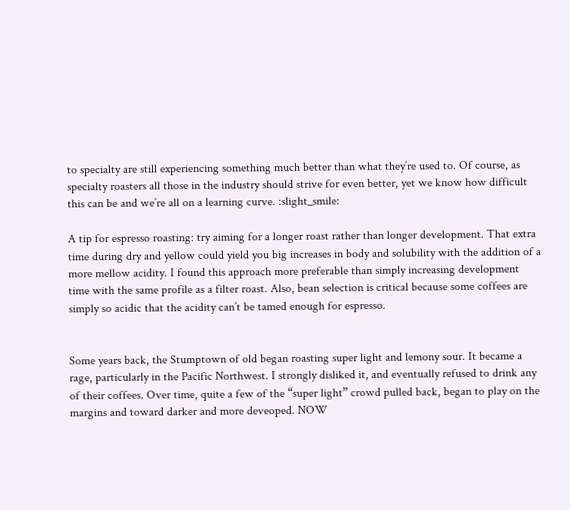to specialty are still experiencing something much better than what they’re used to. Of course, as specialty roasters all those in the industry should strive for even better, yet we know how difficult this can be and we’re all on a learning curve. :slight_smile:

A tip for espresso roasting: try aiming for a longer roast rather than longer development. That extra time during dry and yellow could yield you big increases in body and solubility with the addition of a more mellow acidity. I found this approach more preferable than simply increasing development time with the same profile as a filter roast. Also, bean selection is critical because some coffees are simply so acidic that the acidity can’t be tamed enough for espresso.


Some years back, the Stumptown of old began roasting super light and lemony sour. It became a rage, particularly in the Pacific Northwest. I strongly disliked it, and eventually refused to drink any of their coffees. Over time, quite a few of the “super light” crowd pulled back, began to play on the margins and toward darker and more deveoped. NOW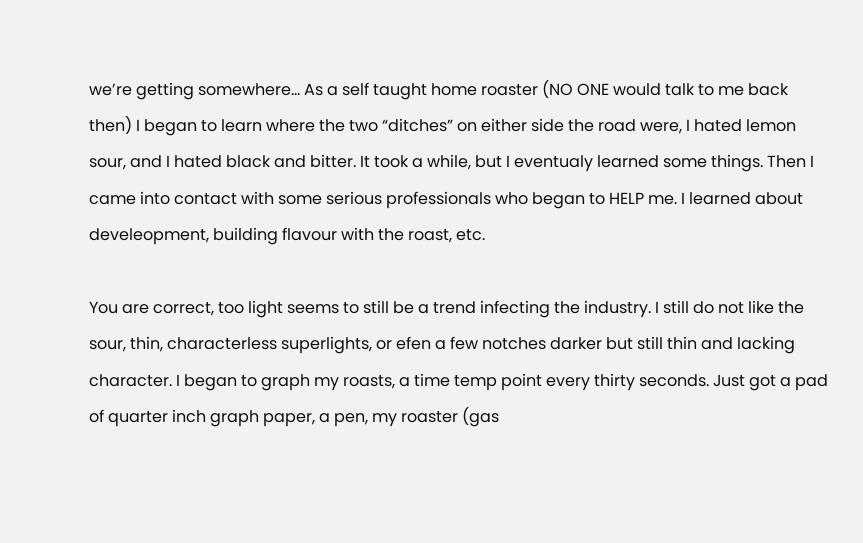we’re getting somewhere… As a self taught home roaster (NO ONE would talk to me back then) I began to learn where the two “ditches” on either side the road were, I hated lemon sour, and I hated black and bitter. It took a while, but I eventualy learned some things. Then I came into contact with some serious professionals who began to HELP me. I learned about develeopment, building flavour with the roast, etc.

You are correct, too light seems to still be a trend infecting the industry. I still do not like the sour, thin, characterless superlights, or efen a few notches darker but still thin and lacking character. I began to graph my roasts, a time temp point every thirty seconds. Just got a pad of quarter inch graph paper, a pen, my roaster (gas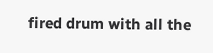fired drum with all the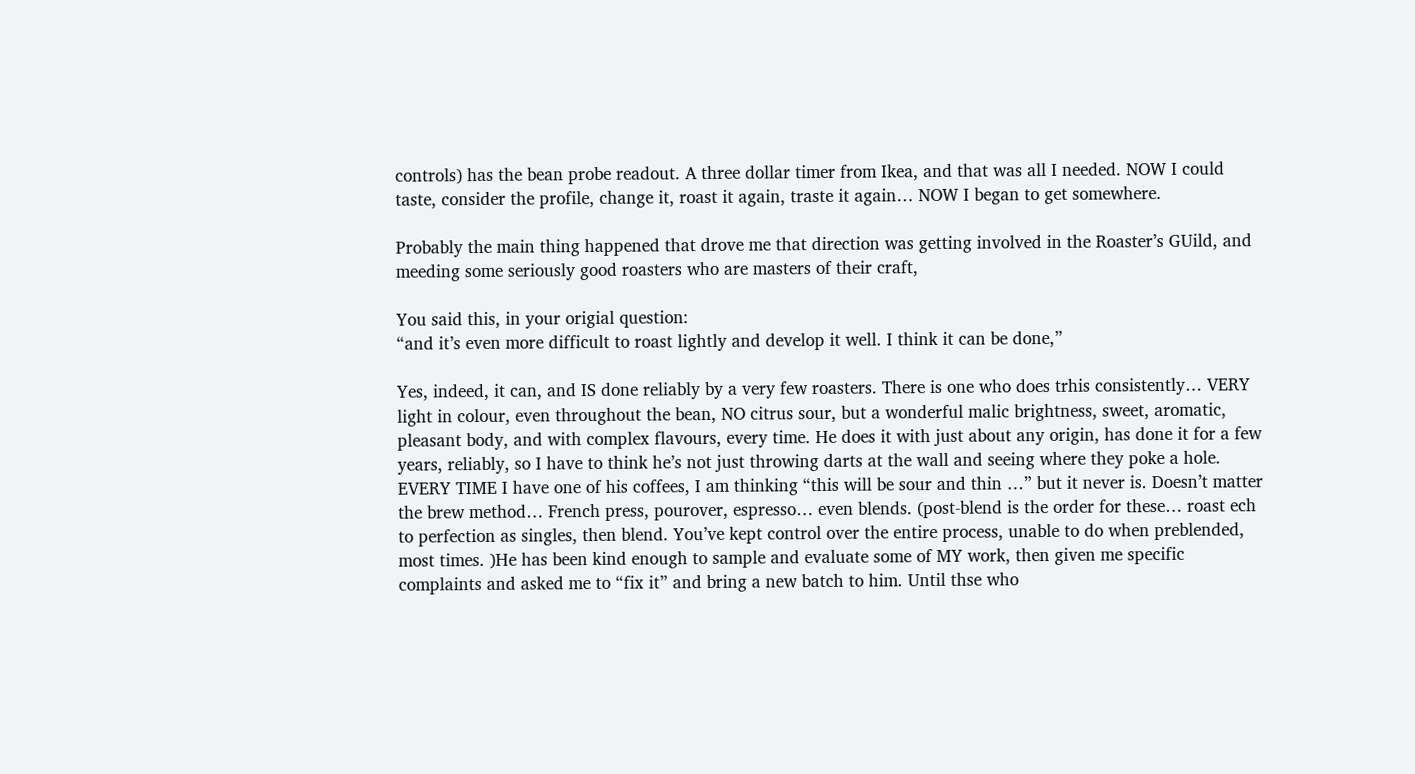controls) has the bean probe readout. A three dollar timer from Ikea, and that was all I needed. NOW I could taste, consider the profile, change it, roast it again, traste it again… NOW I began to get somewhere.

Probably the main thing happened that drove me that direction was getting involved in the Roaster’s GUild, and meeding some seriously good roasters who are masters of their craft,

You said this, in your origial question:
“and it’s even more difficult to roast lightly and develop it well. I think it can be done,”

Yes, indeed, it can, and IS done reliably by a very few roasters. There is one who does trhis consistently… VERY light in colour, even throughout the bean, NO citrus sour, but a wonderful malic brightness, sweet, aromatic, pleasant body, and with complex flavours, every time. He does it with just about any origin, has done it for a few years, reliably, so I have to think he’s not just throwing darts at the wall and seeing where they poke a hole. EVERY TIME I have one of his coffees, I am thinking “this will be sour and thin …” but it never is. Doesn’t matter the brew method… French press, pourover, espresso… even blends. (post-blend is the order for these… roast ech to perfection as singles, then blend. You’ve kept control over the entire process, unable to do when preblended, most times. )He has been kind enough to sample and evaluate some of MY work, then given me specific complaints and asked me to “fix it” and bring a new batch to him. Until thse who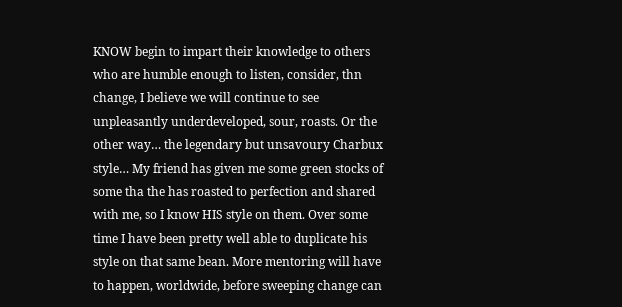KNOW begin to impart their knowledge to others who are humble enough to listen, consider, thn change, I believe we will continue to see unpleasantly underdeveloped, sour, roasts. Or the other way… the legendary but unsavoury Charbux style… My friend has given me some green stocks of some tha the has roasted to perfection and shared with me, so I know HIS style on them. Over some time I have been pretty well able to duplicate his style on that same bean. More mentoring will have to happen, worldwide, before sweeping change can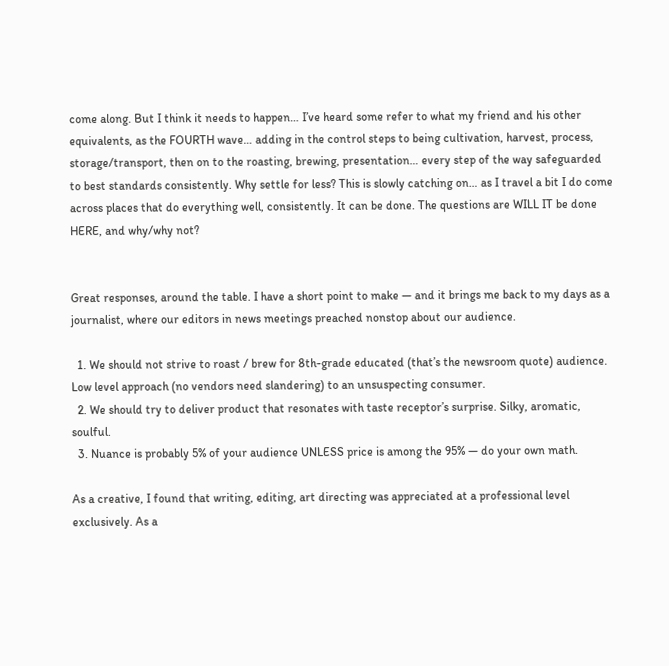come along. But I think it needs to happen… I’ve heard some refer to what my friend and his other equivalents, as the FOURTH wave… adding in the control steps to being cultivation, harvest, process, storage/transport, then on to the roasting, brewing, presentation… every step of the way safeguarded to best standards consistently. Why settle for less? This is slowly catching on… as I travel a bit I do come across places that do everything well, consistently. It can be done. The questions are WILL IT be done HERE, and why/why not?


Great responses, around the table. I have a short point to make — and it brings me back to my days as a journalist, where our editors in news meetings preached nonstop about our audience.

  1. We should not strive to roast / brew for 8th-grade educated (that’s the newsroom quote) audience. Low level approach (no vendors need slandering) to an unsuspecting consumer.
  2. We should try to deliver product that resonates with taste receptor’s surprise. Silky, aromatic, soulful.
  3. Nuance is probably 5% of your audience UNLESS price is among the 95% — do your own math.

As a creative, I found that writing, editing, art directing was appreciated at a professional level exclusively. As a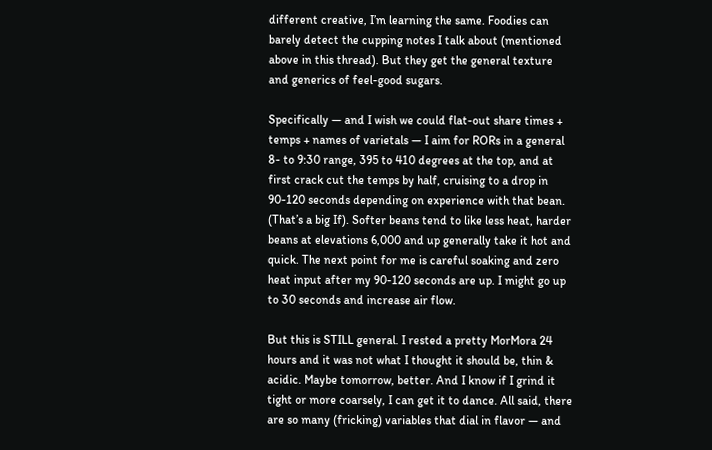different creative, I’m learning the same. Foodies can barely detect the cupping notes I talk about (mentioned above in this thread). But they get the general texture and generics of feel-good sugars.

Specifically — and I wish we could flat-out share times + temps + names of varietals — I aim for RORs in a general 8- to 9:30 range, 395 to 410 degrees at the top, and at first crack cut the temps by half, cruising to a drop in 90-120 seconds depending on experience with that bean. (That’s a big If). Softer beans tend to like less heat, harder beans at elevations 6,000 and up generally take it hot and quick. The next point for me is careful soaking and zero heat input after my 90-120 seconds are up. I might go up to 30 seconds and increase air flow.

But this is STILL general. I rested a pretty MorMora 24 hours and it was not what I thought it should be, thin & acidic. Maybe tomorrow, better. And I know if I grind it tight or more coarsely, I can get it to dance. All said, there are so many (fricking) variables that dial in flavor — and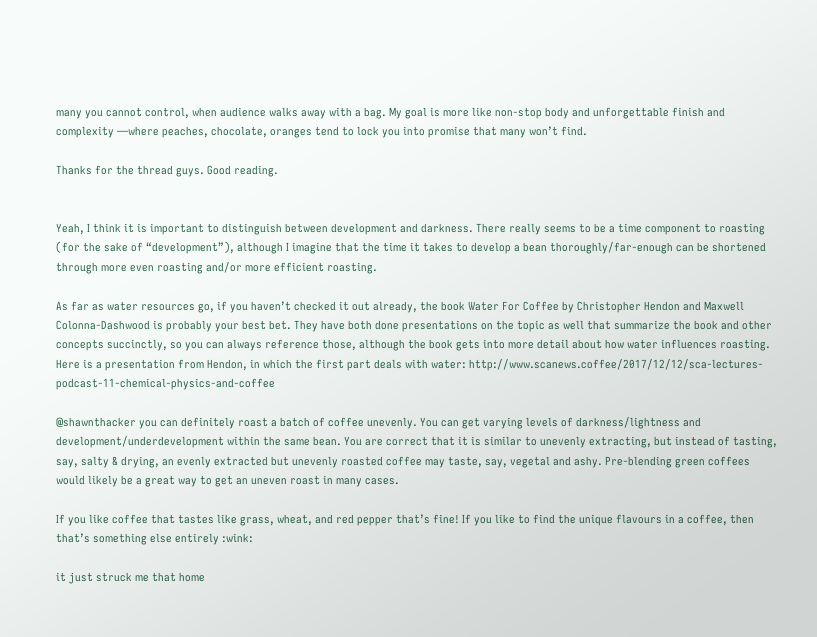many you cannot control, when audience walks away with a bag. My goal is more like non-stop body and unforgettable finish and complexity —where peaches, chocolate, oranges tend to lock you into promise that many won’t find.

Thanks for the thread guys. Good reading.


Yeah, I think it is important to distinguish between development and darkness. There really seems to be a time component to roasting (for the sake of “development”), although I imagine that the time it takes to develop a bean thoroughly/far-enough can be shortened through more even roasting and/or more efficient roasting.

As far as water resources go, if you haven’t checked it out already, the book Water For Coffee by Christopher Hendon and Maxwell Colonna-Dashwood is probably your best bet. They have both done presentations on the topic as well that summarize the book and other concepts succinctly, so you can always reference those, although the book gets into more detail about how water influences roasting. Here is a presentation from Hendon, in which the first part deals with water: http://www.scanews.coffee/2017/12/12/sca-lectures-podcast-11-chemical-physics-and-coffee

@shawnthacker you can definitely roast a batch of coffee unevenly. You can get varying levels of darkness/lightness and development/underdevelopment within the same bean. You are correct that it is similar to unevenly extracting, but instead of tasting, say, salty & drying, an evenly extracted but unevenly roasted coffee may taste, say, vegetal and ashy. Pre-blending green coffees would likely be a great way to get an uneven roast in many cases.

If you like coffee that tastes like grass, wheat, and red pepper that’s fine! If you like to find the unique flavours in a coffee, then that’s something else entirely :wink:

it just struck me that home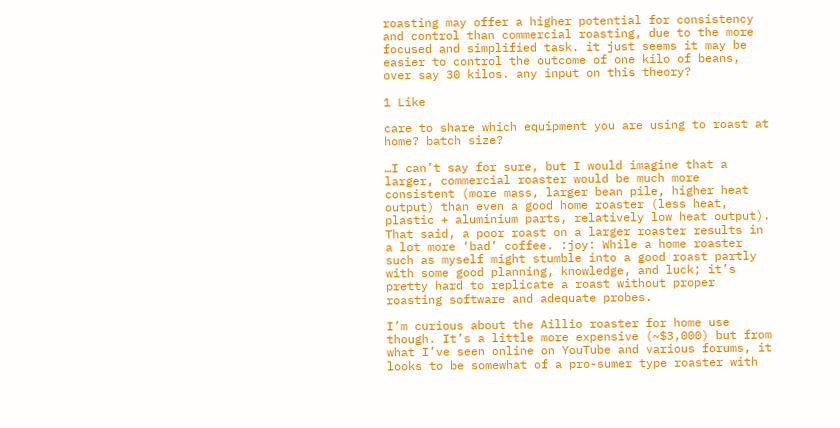roasting may offer a higher potential for consistency and control than commercial roasting, due to the more focused and simplified task. it just seems it may be easier to control the outcome of one kilo of beans, over say 30 kilos. any input on this theory?

1 Like

care to share which equipment you are using to roast at home? batch size?

…I can’t say for sure, but I would imagine that a larger, commercial roaster would be much more consistent (more mass, larger bean pile, higher heat output) than even a good home roaster (less heat, plastic + aluminium parts, relatively low heat output). That said, a poor roast on a larger roaster results in a lot more ‘bad’ coffee. :joy: While a home roaster such as myself might stumble into a good roast partly with some good planning, knowledge, and luck; it’s pretty hard to replicate a roast without proper roasting software and adequate probes.

I’m curious about the Aillio roaster for home use though. It’s a little more expensive (~$3,000) but from what I’ve seen online on YouTube and various forums, it looks to be somewhat of a pro-sumer type roaster with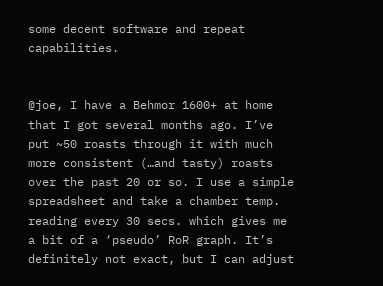some decent software and repeat capabilities.


@joe, I have a Behmor 1600+ at home that I got several months ago. I’ve put ~50 roasts through it with much more consistent (…and tasty) roasts over the past 20 or so. I use a simple spreadsheet and take a chamber temp. reading every 30 secs. which gives me a bit of a ‘pseudo’ RoR graph. It’s definitely not exact, but I can adjust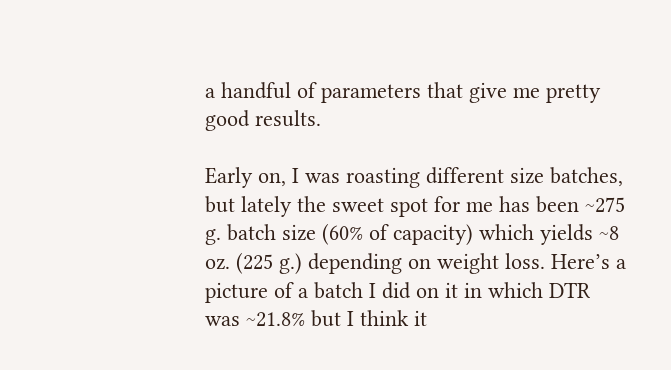a handful of parameters that give me pretty good results.

Early on, I was roasting different size batches, but lately the sweet spot for me has been ~275 g. batch size (60% of capacity) which yields ~8 oz. (225 g.) depending on weight loss. Here’s a picture of a batch I did on it in which DTR was ~21.8% but I think it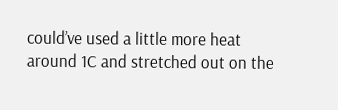could’ve used a little more heat around 1C and stretched out on the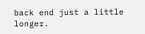back end just a little longer.